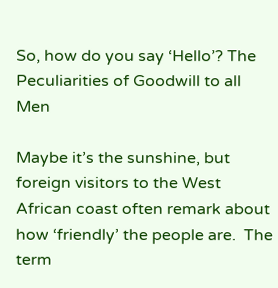So, how do you say ‘Hello’? The Peculiarities of Goodwill to all Men

Maybe it’s the sunshine, but foreign visitors to the West African coast often remark about how ‘friendly’ the people are.  The term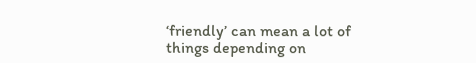‘friendly’ can mean a lot of things depending on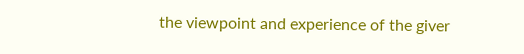the viewpoint and experience of the giver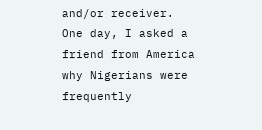and/or receiver. One day, I asked a friend from America why Nigerians were frequently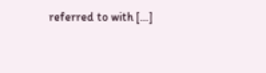referred to with […]